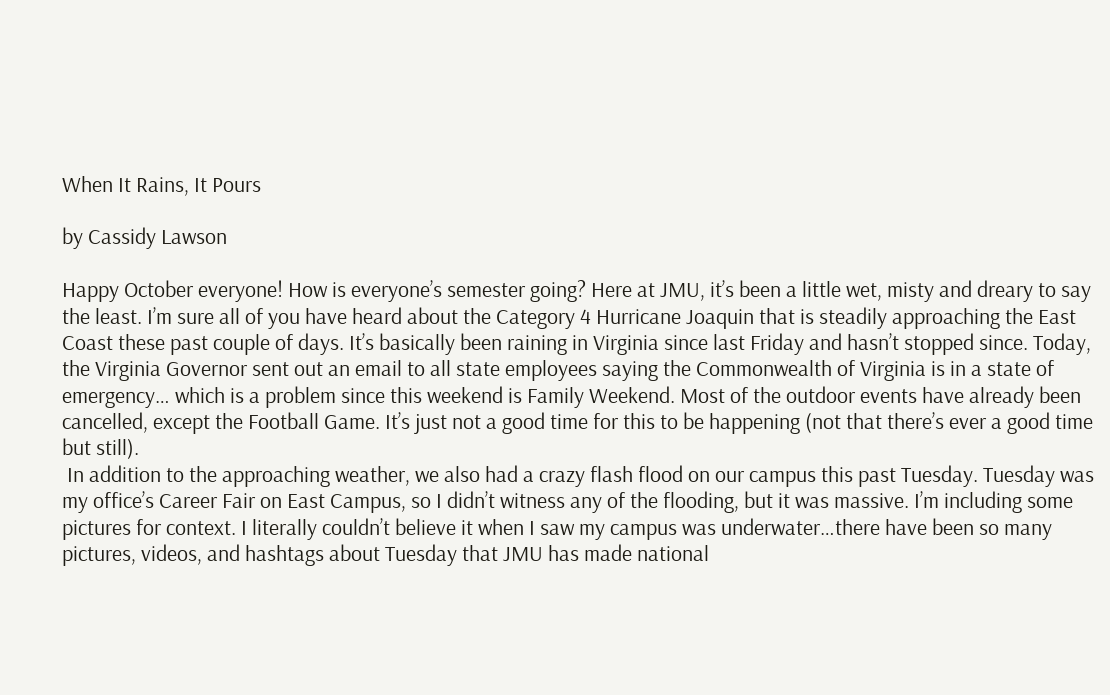When It Rains, It Pours

by Cassidy Lawson

Happy October everyone! How is everyone’s semester going? Here at JMU, it’s been a little wet, misty and dreary to say the least. I’m sure all of you have heard about the Category 4 Hurricane Joaquin that is steadily approaching the East Coast these past couple of days. It’s basically been raining in Virginia since last Friday and hasn’t stopped since. Today, the Virginia Governor sent out an email to all state employees saying the Commonwealth of Virginia is in a state of emergency… which is a problem since this weekend is Family Weekend. Most of the outdoor events have already been cancelled, except the Football Game. It’s just not a good time for this to be happening (not that there’s ever a good time but still).
 In addition to the approaching weather, we also had a crazy flash flood on our campus this past Tuesday. Tuesday was my office’s Career Fair on East Campus, so I didn’t witness any of the flooding, but it was massive. I’m including some pictures for context. I literally couldn’t believe it when I saw my campus was underwater…there have been so many pictures, videos, and hashtags about Tuesday that JMU has made national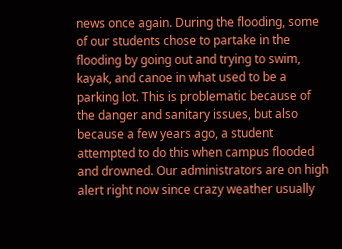news once again. During the flooding, some of our students chose to partake in the flooding by going out and trying to swim, kayak, and canoe in what used to be a parking lot. This is problematic because of the danger and sanitary issues, but also because a few years ago, a student attempted to do this when campus flooded and drowned. Our administrators are on high alert right now since crazy weather usually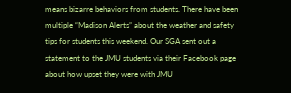means bizarre behaviors from students. There have been multiple “Madison Alerts” about the weather and safety tips for students this weekend. Our SGA sent out a statement to the JMU students via their Facebook page about how upset they were with JMU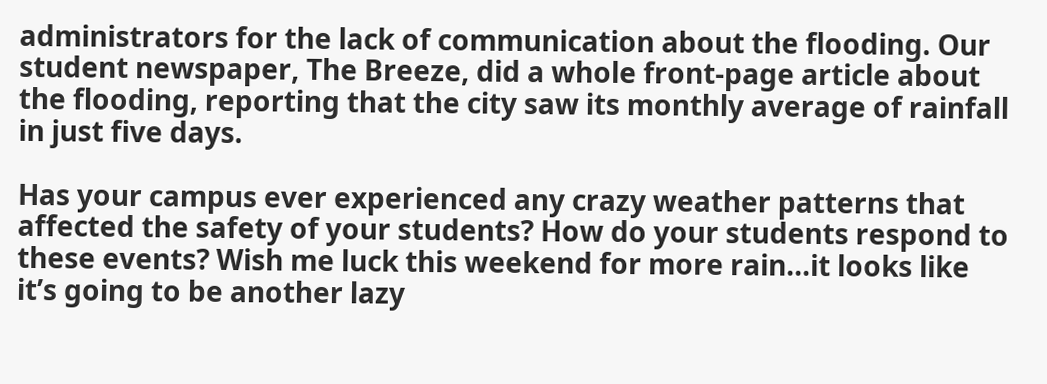administrators for the lack of communication about the flooding. Our student newspaper, The Breeze, did a whole front-page article about the flooding, reporting that the city saw its monthly average of rainfall in just five days.

Has your campus ever experienced any crazy weather patterns that affected the safety of your students? How do your students respond to these events? Wish me luck this weekend for more rain…it looks like it’s going to be another lazy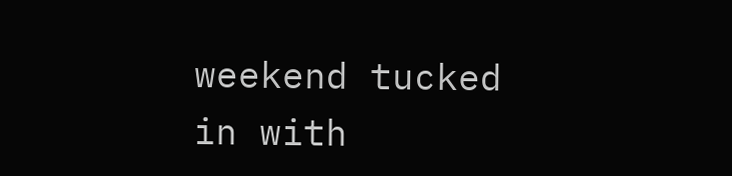weekend tucked in with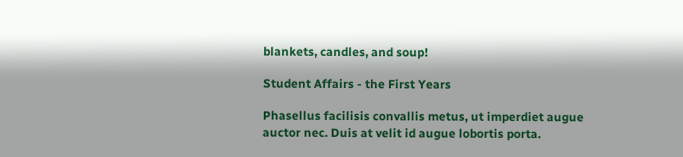blankets, candles, and soup!

Student Affairs - the First Years

Phasellus facilisis convallis metus, ut imperdiet augue auctor nec. Duis at velit id augue lobortis porta.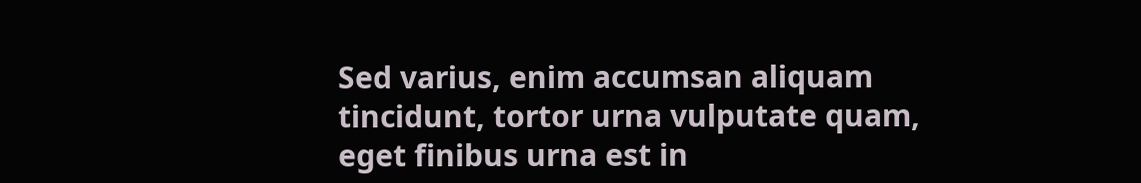Sed varius, enim accumsan aliquam tincidunt, tortor urna vulputate quam, eget finibus urna est in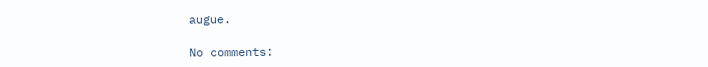augue.

No comments: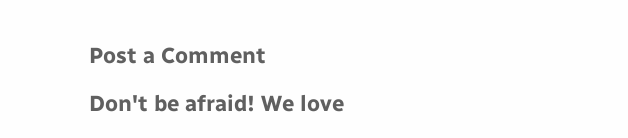Post a Comment

Don't be afraid! We love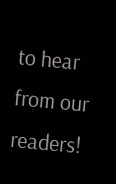to hear from our readers!